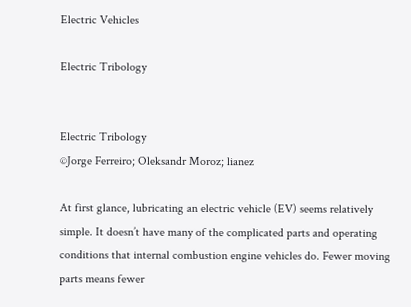Electric Vehicles

Electric Tribology


Electric Tribology
©Jorge Ferreiro; Oleksandr Moroz; lianez

At first glance, lubricating an electric vehicle (EV) seems relatively simple. It doesn’t have many of the complicated parts and operating conditions that internal combustion engine vehicles do. Fewer moving parts means fewer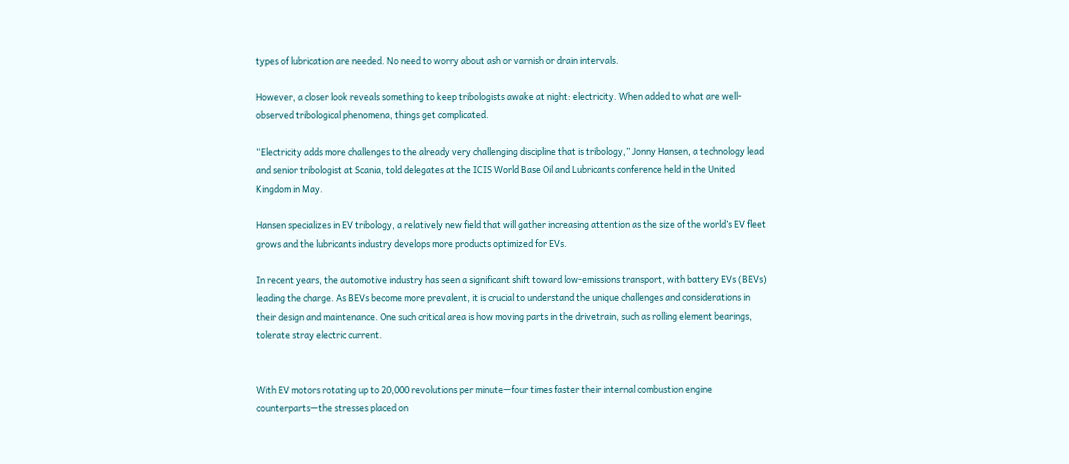types of lubrication are needed. No need to worry about ash or varnish or drain intervals.

However, a closer look reveals something to keep tribologists awake at night: electricity. When added to what are well-observed tribological phenomena, things get complicated.

“Electricity adds more challenges to the already very challenging discipline that is tribology,” Jonny Hansen, a technology lead and senior tribologist at Scania, told delegates at the ICIS World Base Oil and Lubricants conference held in the United Kingdom in May.

Hansen specializes in EV tribology, a relatively new field that will gather increasing attention as the size of the world’s EV fleet grows and the lubricants industry develops more products optimized for EVs.

In recent years, the automotive industry has seen a significant shift toward low-emissions transport, with battery EVs (BEVs) leading the charge. As BEVs become more prevalent, it is crucial to understand the unique challenges and considerations in their design and maintenance. One such critical area is how moving parts in the drivetrain, such as rolling element bearings, tolerate stray electric current.


With EV motors rotating up to 20,000 revolutions per minute—four times faster their internal combustion engine counterparts—the stresses placed on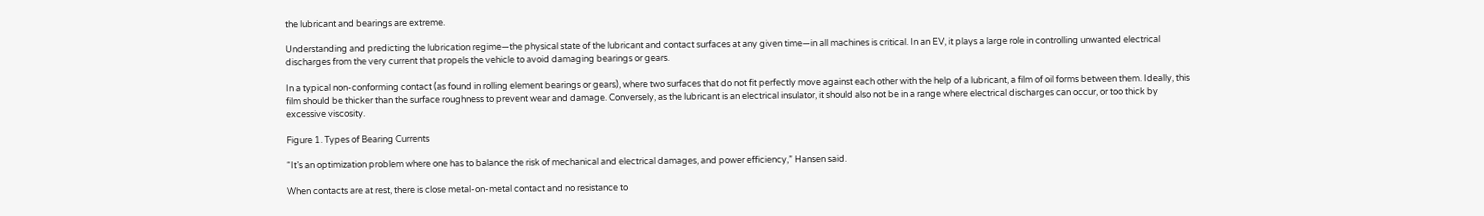the lubricant and bearings are extreme.

Understanding and predicting the lubrication regime—the physical state of the lubricant and contact surfaces at any given time—in all machines is critical. In an EV, it plays a large role in controlling unwanted electrical discharges from the very current that propels the vehicle to avoid damaging bearings or gears.

In a typical non-conforming contact (as found in rolling element bearings or gears), where two surfaces that do not fit perfectly move against each other with the help of a lubricant, a film of oil forms between them. Ideally, this film should be thicker than the surface roughness to prevent wear and damage. Conversely, as the lubricant is an electrical insulator, it should also not be in a range where electrical discharges can occur, or too thick by excessive viscosity.

Figure 1. Types of Bearing Currents

“It’s an optimization problem where one has to balance the risk of mechanical and electrical damages, and power efficiency,” Hansen said.

When contacts are at rest, there is close metal-on-metal contact and no resistance to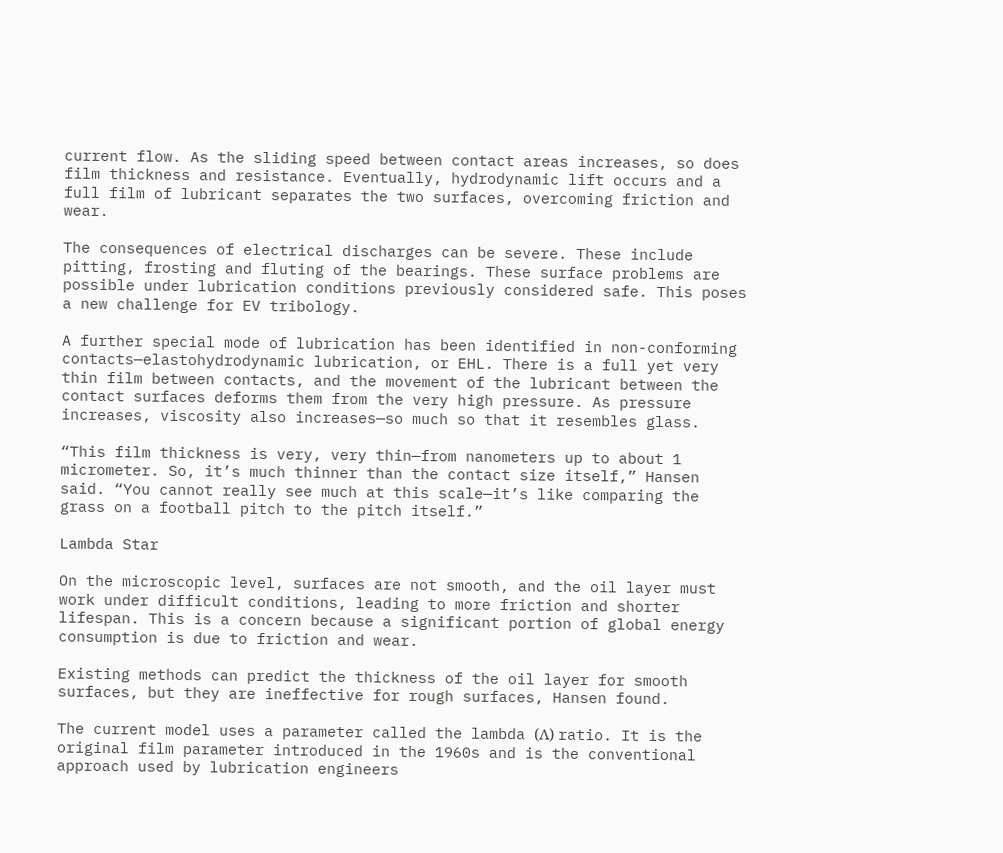current flow. As the sliding speed between contact areas increases, so does film thickness and resistance. Eventually, hydrodynamic lift occurs and a full film of lubricant separates the two surfaces, overcoming friction and wear.

The consequences of electrical discharges can be severe. These include pitting, frosting and fluting of the bearings. These surface problems are possible under lubrication conditions previously considered safe. This poses a new challenge for EV tribology.

A further special mode of lubrication has been identified in non-conforming contacts—elastohydrodynamic lubrication, or EHL. There is a full yet very thin film between contacts, and the movement of the lubricant between the contact surfaces deforms them from the very high pressure. As pressure increases, viscosity also increases—so much so that it resembles glass.

“This film thickness is very, very thin—from nanometers up to about 1 micrometer. So, it’s much thinner than the contact size itself,” Hansen said. “You cannot really see much at this scale—it’s like comparing the grass on a football pitch to the pitch itself.”

Lambda Star

On the microscopic level, surfaces are not smooth, and the oil layer must work under difficult conditions, leading to more friction and shorter lifespan. This is a concern because a significant portion of global energy consumption is due to friction and wear.

Existing methods can predict the thickness of the oil layer for smooth surfaces, but they are ineffective for rough surfaces, Hansen found.

The current model uses a parameter called the lambda (Λ) ratio. It is the original film parameter introduced in the 1960s and is the conventional approach used by lubrication engineers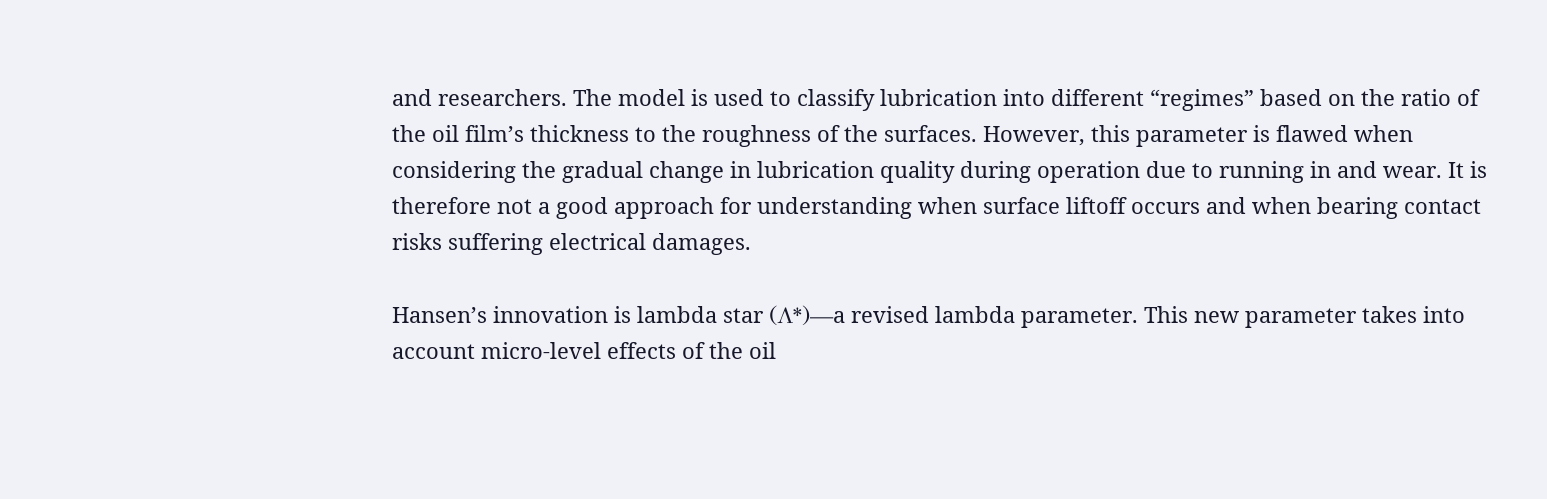and researchers. The model is used to classify lubrication into different “regimes” based on the ratio of the oil film’s thickness to the roughness of the surfaces. However, this parameter is flawed when considering the gradual change in lubrication quality during operation due to running in and wear. It is therefore not a good approach for understanding when surface liftoff occurs and when bearing contact risks suffering electrical damages.

Hansen’s innovation is lambda star (Λ*)—a revised lambda parameter. This new parameter takes into account micro-level effects of the oil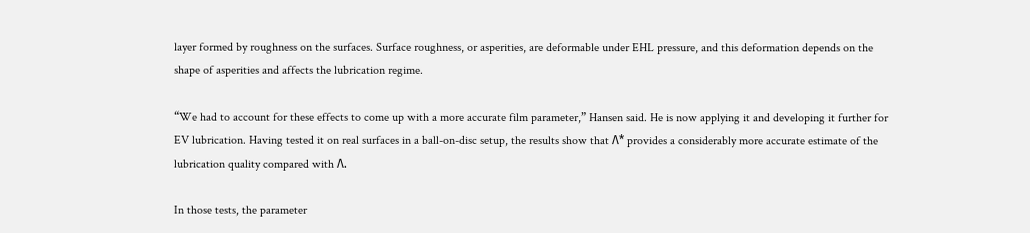layer formed by roughness on the surfaces. Surface roughness, or asperities, are deformable under EHL pressure, and this deformation depends on the shape of asperities and affects the lubrication regime.

“We had to account for these effects to come up with a more accurate film parameter,” Hansen said. He is now applying it and developing it further for EV lubrication. Having tested it on real surfaces in a ball-on-disc setup, the results show that Λ* provides a considerably more accurate estimate of the lubrication quality compared with Λ.

In those tests, the parameter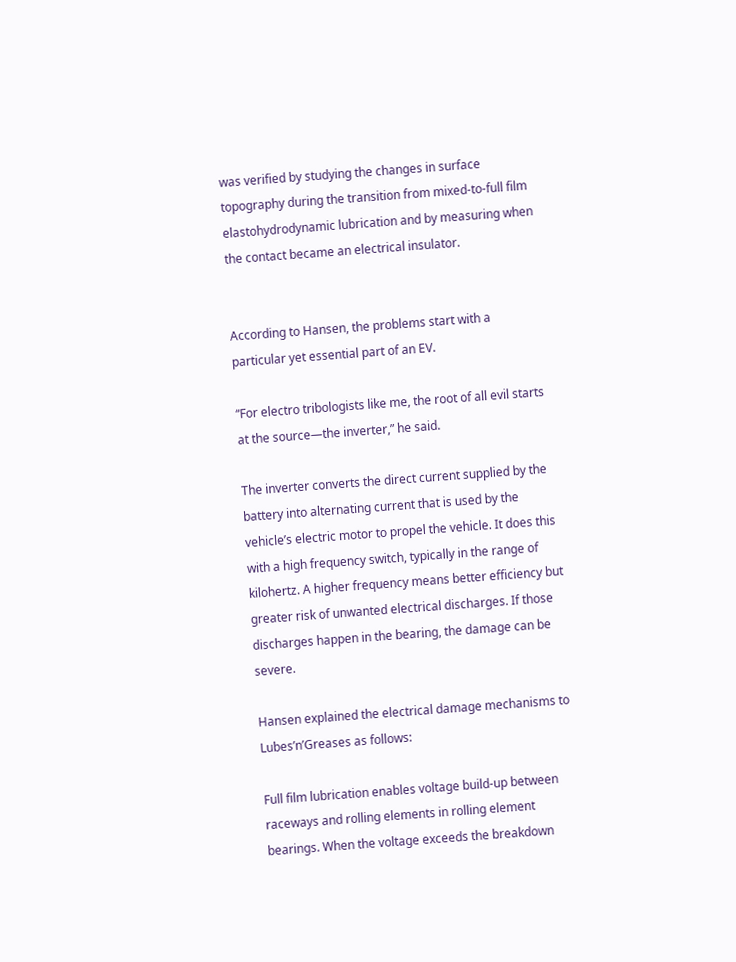was verified by studying the changes in surface topography during the transition from mixed-to-full film elastohydrodynamic lubrication and by measuring when the contact became an electrical insulator.


According to Hansen, the problems start with a particular yet essential part of an EV.

“For electro tribologists like me, the root of all evil starts at the source—the inverter,” he said.

The inverter converts the direct current supplied by the battery into alternating current that is used by the vehicle’s electric motor to propel the vehicle. It does this with a high frequency switch, typically in the range of kilohertz. A higher frequency means better efficiency but greater risk of unwanted electrical discharges. If those discharges happen in the bearing, the damage can be severe.

Hansen explained the electrical damage mechanisms to Lubes’n’Greases as follows:

Full film lubrication enables voltage build-up between raceways and rolling elements in rolling element bearings. When the voltage exceeds the breakdown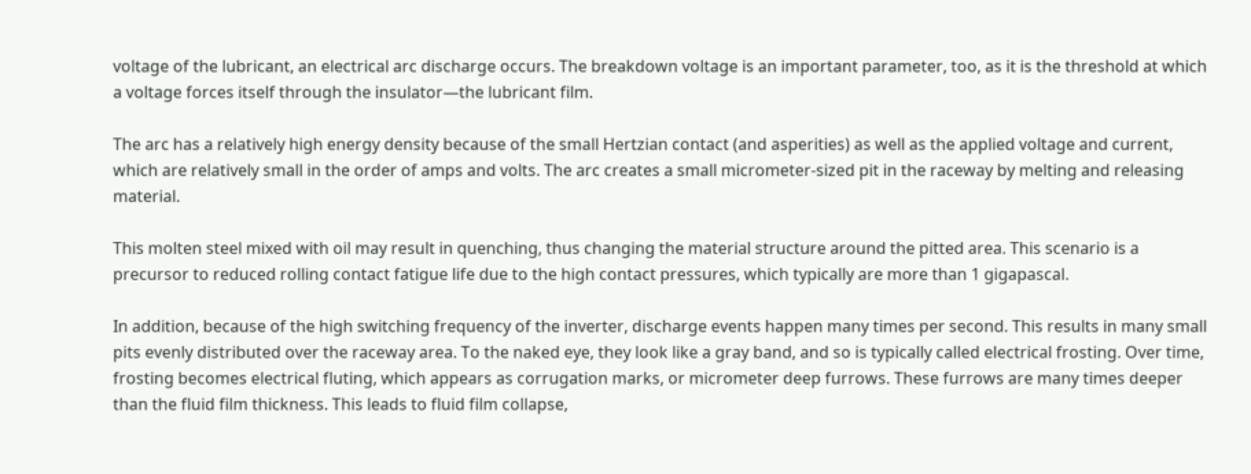voltage of the lubricant, an electrical arc discharge occurs. The breakdown voltage is an important parameter, too, as it is the threshold at which a voltage forces itself through the insulator—the lubricant film.

The arc has a relatively high energy density because of the small Hertzian contact (and asperities) as well as the applied voltage and current, which are relatively small in the order of amps and volts. The arc creates a small micrometer-sized pit in the raceway by melting and releasing material.

This molten steel mixed with oil may result in quenching, thus changing the material structure around the pitted area. This scenario is a precursor to reduced rolling contact fatigue life due to the high contact pressures, which typically are more than 1 gigapascal.

In addition, because of the high switching frequency of the inverter, discharge events happen many times per second. This results in many small pits evenly distributed over the raceway area. To the naked eye, they look like a gray band, and so is typically called electrical frosting. Over time, frosting becomes electrical fluting, which appears as corrugation marks, or micrometer deep furrows. These furrows are many times deeper than the fluid film thickness. This leads to fluid film collapse,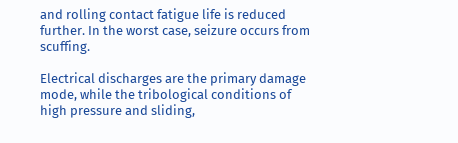and rolling contact fatigue life is reduced further. In the worst case, seizure occurs from scuffing.

Electrical discharges are the primary damage mode, while the tribological conditions of high pressure and sliding,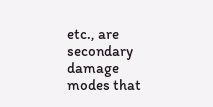etc., are secondary damage modes that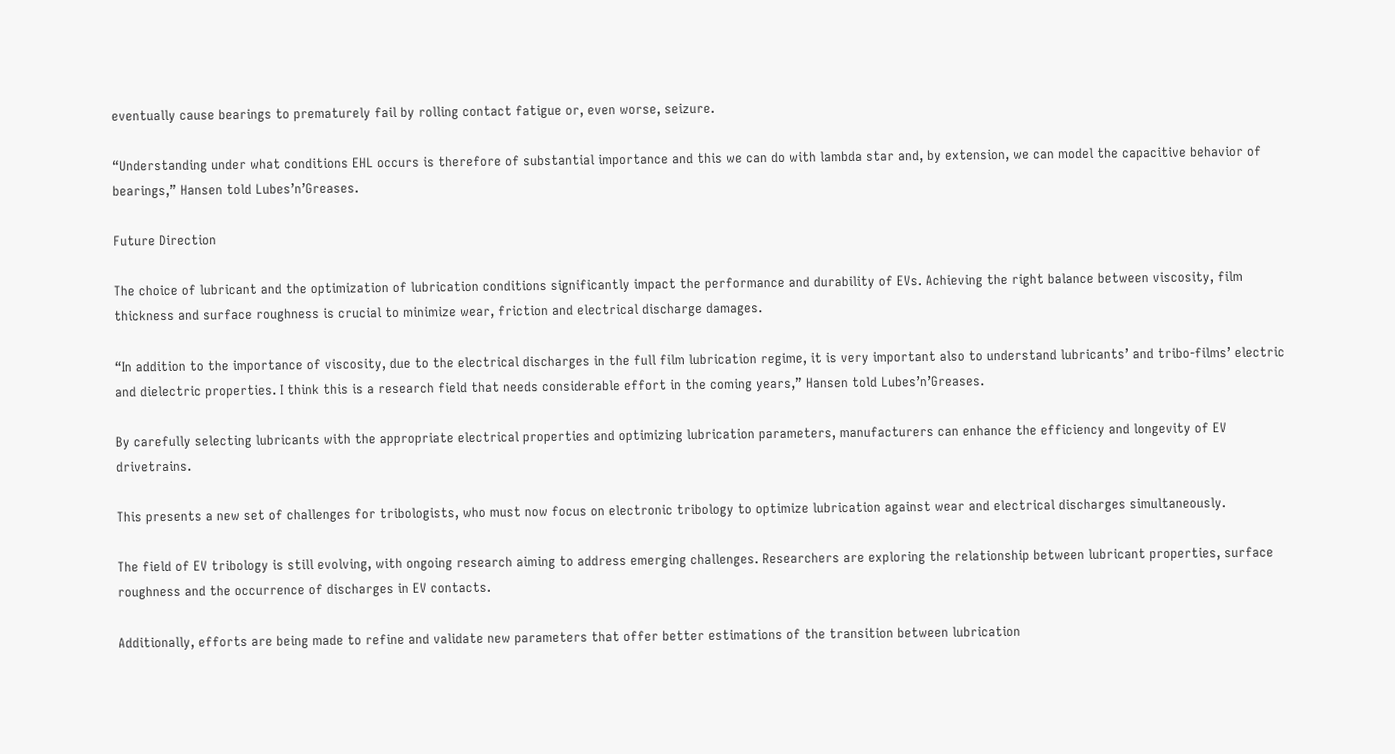eventually cause bearings to prematurely fail by rolling contact fatigue or, even worse, seizure.

“Understanding under what conditions EHL occurs is therefore of substantial importance and this we can do with lambda star and, by extension, we can model the capacitive behavior of bearings,” Hansen told Lubes’n’Greases.

Future Direction

The choice of lubricant and the optimization of lubrication conditions significantly impact the performance and durability of EVs. Achieving the right balance between viscosity, film thickness and surface roughness is crucial to minimize wear, friction and electrical discharge damages.

“In addition to the importance of viscosity, due to the electrical discharges in the full film lubrication regime, it is very important also to understand lubricants’ and tribo-films’ electric and dielectric properties. I think this is a research field that needs considerable effort in the coming years,” Hansen told Lubes’n’Greases.

By carefully selecting lubricants with the appropriate electrical properties and optimizing lubrication parameters, manufacturers can enhance the efficiency and longevity of EV drivetrains.

This presents a new set of challenges for tribologists, who must now focus on electronic tribology to optimize lubrication against wear and electrical discharges simultaneously.

The field of EV tribology is still evolving, with ongoing research aiming to address emerging challenges. Researchers are exploring the relationship between lubricant properties, surface roughness and the occurrence of discharges in EV contacts.

Additionally, efforts are being made to refine and validate new parameters that offer better estimations of the transition between lubrication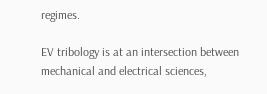regimes.

EV tribology is at an intersection between mechanical and electrical sciences,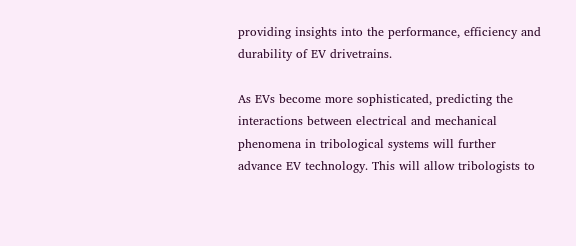providing insights into the performance, efficiency and durability of EV drivetrains.

As EVs become more sophisticated, predicting the interactions between electrical and mechanical phenomena in tribological systems will further advance EV technology. This will allow tribologists to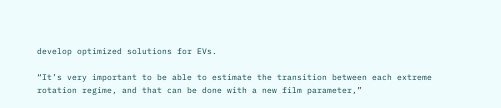develop optimized solutions for EVs.

“It’s very important to be able to estimate the transition between each extreme rotation regime, and that can be done with a new film parameter,”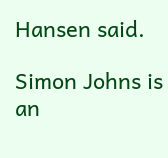Hansen said.

Simon Johns is an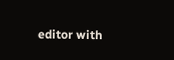editor with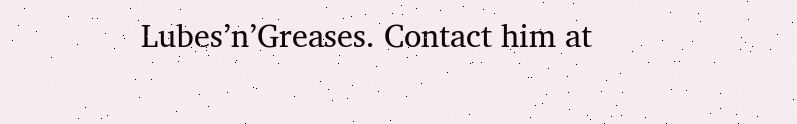Lubes’n’Greases. Contact him at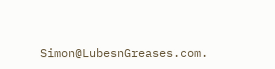Simon@LubesnGreases.com.